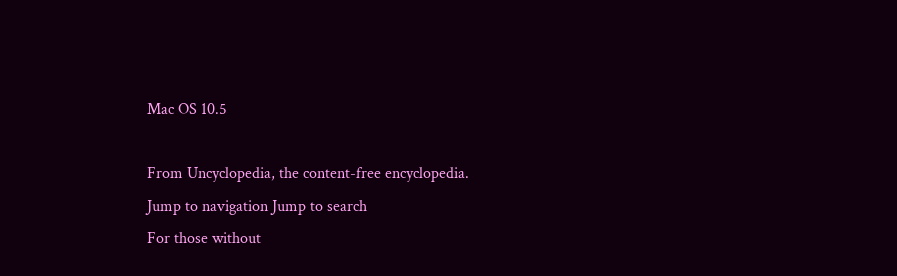Mac OS 10.5

From Uncyclopedia, the content-free encyclopedia.
Jump to navigation Jump to search
For those without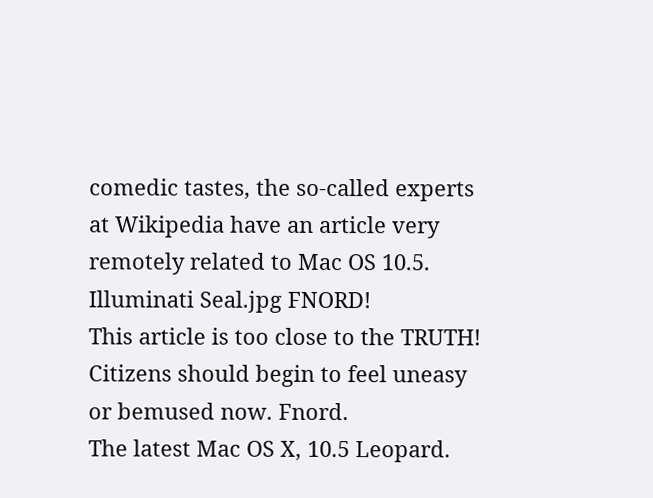comedic tastes, the so-called experts at Wikipedia have an article very remotely related to Mac OS 10.5.
Illuminati Seal.jpg FNORD!
This article is too close to the TRUTH!
Citizens should begin to feel uneasy or bemused now. Fnord.
The latest Mac OS X, 10.5 Leopard.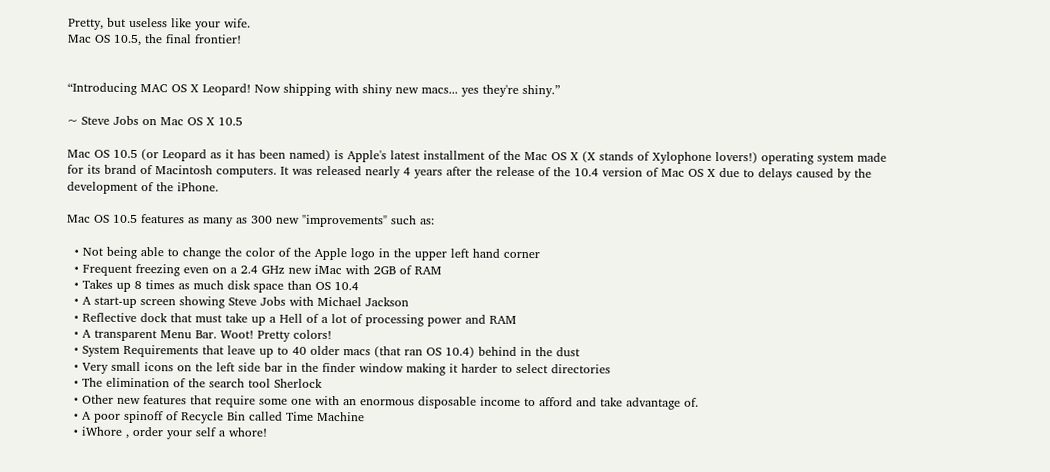Pretty, but useless like your wife.
Mac OS 10.5, the final frontier!


“Introducing MAC OS X Leopard! Now shipping with shiny new macs... yes they're shiny.”

~ Steve Jobs on Mac OS X 10.5

Mac OS 10.5 (or Leopard as it has been named) is Apple's latest installment of the Mac OS X (X stands of Xylophone lovers!) operating system made for its brand of Macintosh computers. It was released nearly 4 years after the release of the 10.4 version of Mac OS X due to delays caused by the development of the iPhone.

Mac OS 10.5 features as many as 300 new "improvements" such as:

  • Not being able to change the color of the Apple logo in the upper left hand corner
  • Frequent freezing even on a 2.4 GHz new iMac with 2GB of RAM
  • Takes up 8 times as much disk space than OS 10.4
  • A start-up screen showing Steve Jobs with Michael Jackson
  • Reflective dock that must take up a Hell of a lot of processing power and RAM
  • A transparent Menu Bar. Woot! Pretty colors!
  • System Requirements that leave up to 40 older macs (that ran OS 10.4) behind in the dust
  • Very small icons on the left side bar in the finder window making it harder to select directories
  • The elimination of the search tool Sherlock
  • Other new features that require some one with an enormous disposable income to afford and take advantage of.
  • A poor spinoff of Recycle Bin called Time Machine
  • iWhore , order your self a whore!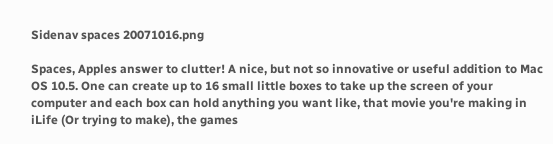Sidenav spaces 20071016.png

Spaces, Apples answer to clutter! A nice, but not so innovative or useful addition to Mac OS 10.5. One can create up to 16 small little boxes to take up the screen of your computer and each box can hold anything you want like, that movie you're making in iLife (Or trying to make), the games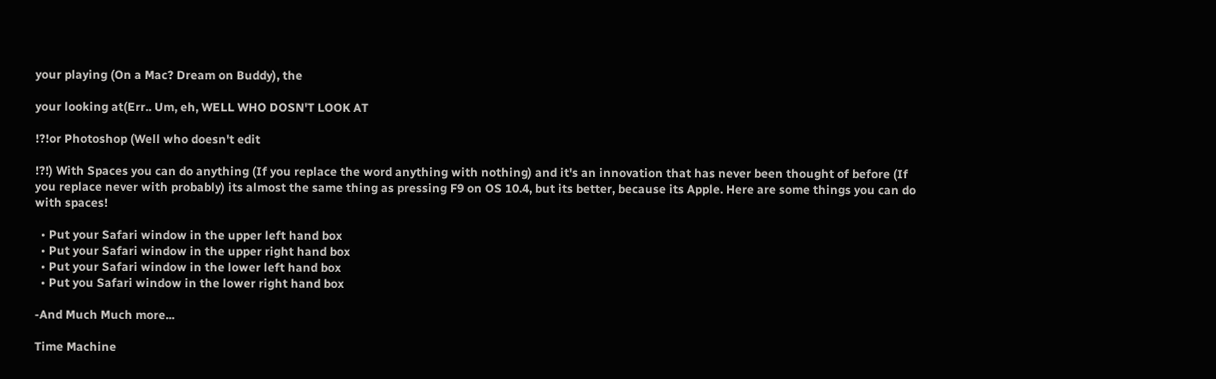your playing (On a Mac? Dream on Buddy), the

your looking at(Err.. Um, eh, WELL WHO DOSN'T LOOK AT

!?!or Photoshop (Well who doesn't edit

!?!) With Spaces you can do anything (If you replace the word anything with nothing) and it's an innovation that has never been thought of before (If you replace never with probably) its almost the same thing as pressing F9 on OS 10.4, but its better, because its Apple. Here are some things you can do with spaces!

  • Put your Safari window in the upper left hand box
  • Put your Safari window in the upper right hand box
  • Put your Safari window in the lower left hand box
  • Put you Safari window in the lower right hand box

-And Much Much more...

Time Machine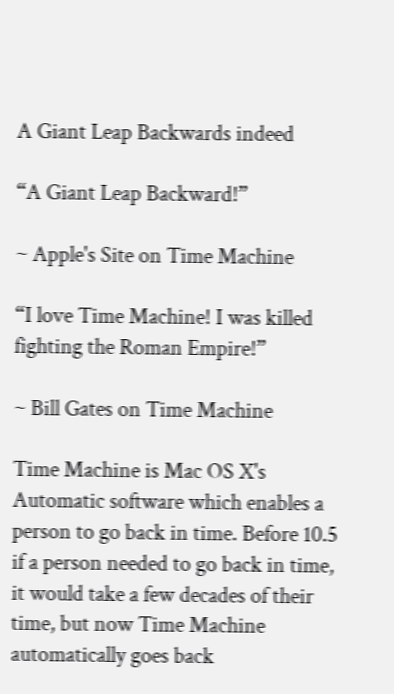A Giant Leap Backwards indeed

“A Giant Leap Backward!”

~ Apple's Site on Time Machine

“I love Time Machine! I was killed fighting the Roman Empire!”

~ Bill Gates on Time Machine

Time Machine is Mac OS X's Automatic software which enables a person to go back in time. Before 10.5 if a person needed to go back in time, it would take a few decades of their time, but now Time Machine automatically goes back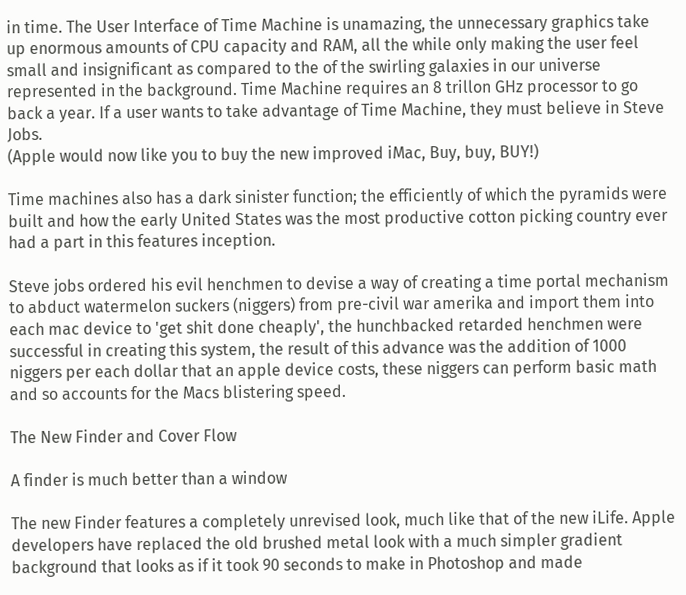in time. The User Interface of Time Machine is unamazing, the unnecessary graphics take up enormous amounts of CPU capacity and RAM, all the while only making the user feel small and insignificant as compared to the of the swirling galaxies in our universe represented in the background. Time Machine requires an 8 trillon GHz processor to go back a year. If a user wants to take advantage of Time Machine, they must believe in Steve Jobs.
(Apple would now like you to buy the new improved iMac, Buy, buy, BUY!)

Time machines also has a dark sinister function; the efficiently of which the pyramids were built and how the early United States was the most productive cotton picking country ever had a part in this features inception.

Steve jobs ordered his evil henchmen to devise a way of creating a time portal mechanism to abduct watermelon suckers (niggers) from pre-civil war amerika and import them into each mac device to 'get shit done cheaply', the hunchbacked retarded henchmen were successful in creating this system, the result of this advance was the addition of 1000 niggers per each dollar that an apple device costs, these niggers can perform basic math and so accounts for the Macs blistering speed.

The New Finder and Cover Flow

A finder is much better than a window

The new Finder features a completely unrevised look, much like that of the new iLife. Apple developers have replaced the old brushed metal look with a much simpler gradient background that looks as if it took 90 seconds to make in Photoshop and made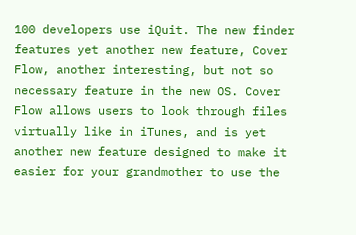100 developers use iQuit. The new finder features yet another new feature, Cover Flow, another interesting, but not so necessary feature in the new OS. Cover Flow allows users to look through files virtually like in iTunes, and is yet another new feature designed to make it easier for your grandmother to use the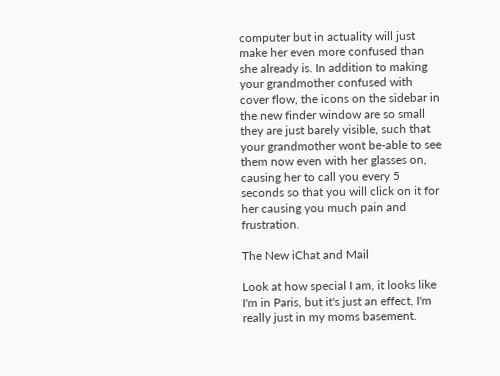computer but in actuality will just make her even more confused than she already is. In addition to making your grandmother confused with cover flow, the icons on the sidebar in the new finder window are so small they are just barely visible, such that your grandmother wont be-able to see them now even with her glasses on, causing her to call you every 5 seconds so that you will click on it for her causing you much pain and frustration.

The New iChat and Mail

Look at how special I am, it looks like I'm in Paris, but it's just an effect, I'm really just in my moms basement.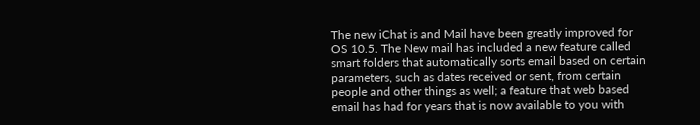The new iChat is and Mail have been greatly improved for OS 10.5. The New mail has included a new feature called smart folders that automatically sorts email based on certain parameters, such as dates received or sent, from certain people and other things as well; a feature that web based email has had for years that is now available to you with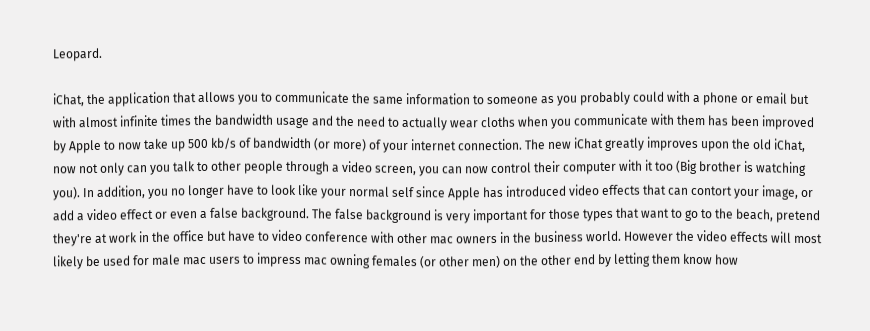Leopard.

iChat, the application that allows you to communicate the same information to someone as you probably could with a phone or email but with almost infinite times the bandwidth usage and the need to actually wear cloths when you communicate with them has been improved by Apple to now take up 500 kb/s of bandwidth (or more) of your internet connection. The new iChat greatly improves upon the old iChat, now not only can you talk to other people through a video screen, you can now control their computer with it too (Big brother is watching you). In addition, you no longer have to look like your normal self since Apple has introduced video effects that can contort your image, or add a video effect or even a false background. The false background is very important for those types that want to go to the beach, pretend they're at work in the office but have to video conference with other mac owners in the business world. However the video effects will most likely be used for male mac users to impress mac owning females (or other men) on the other end by letting them know how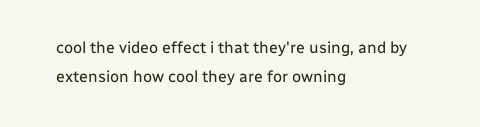cool the video effect i that they're using, and by extension how cool they are for owning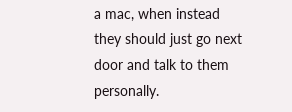a mac, when instead they should just go next door and talk to them personally.